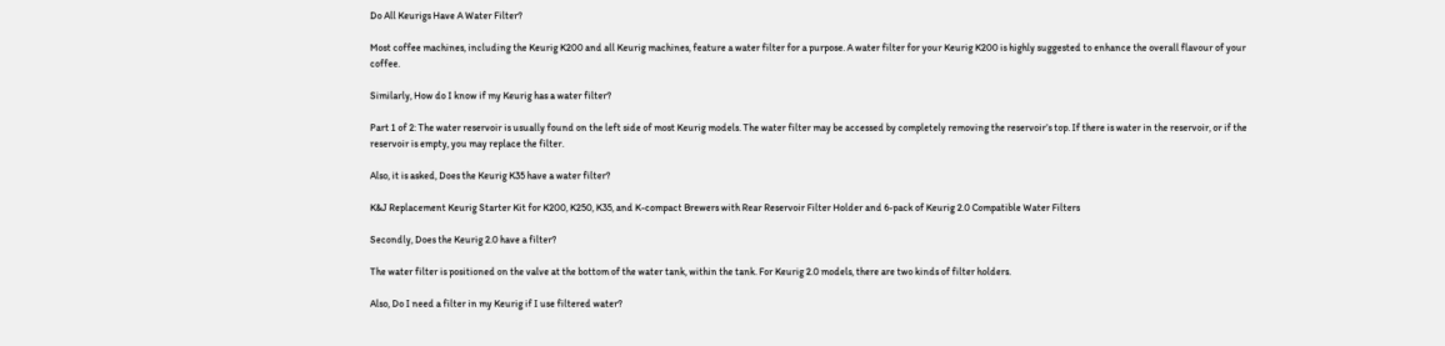Do All Keurigs Have A Water Filter?

Most coffee machines, including the Keurig K200 and all Keurig machines, feature a water filter for a purpose. A water filter for your Keurig K200 is highly suggested to enhance the overall flavour of your coffee.

Similarly, How do I know if my Keurig has a water filter?

Part 1 of 2: The water reservoir is usually found on the left side of most Keurig models. The water filter may be accessed by completely removing the reservoir’s top. If there is water in the reservoir, or if the reservoir is empty, you may replace the filter.

Also, it is asked, Does the Keurig K35 have a water filter?

K&J Replacement Keurig Starter Kit for K200, K250, K35, and K-compact Brewers with Rear Reservoir Filter Holder and 6-pack of Keurig 2.0 Compatible Water Filters

Secondly, Does the Keurig 2.0 have a filter?

The water filter is positioned on the valve at the bottom of the water tank, within the tank. For Keurig 2.0 models, there are two kinds of filter holders.

Also, Do I need a filter in my Keurig if I use filtered water?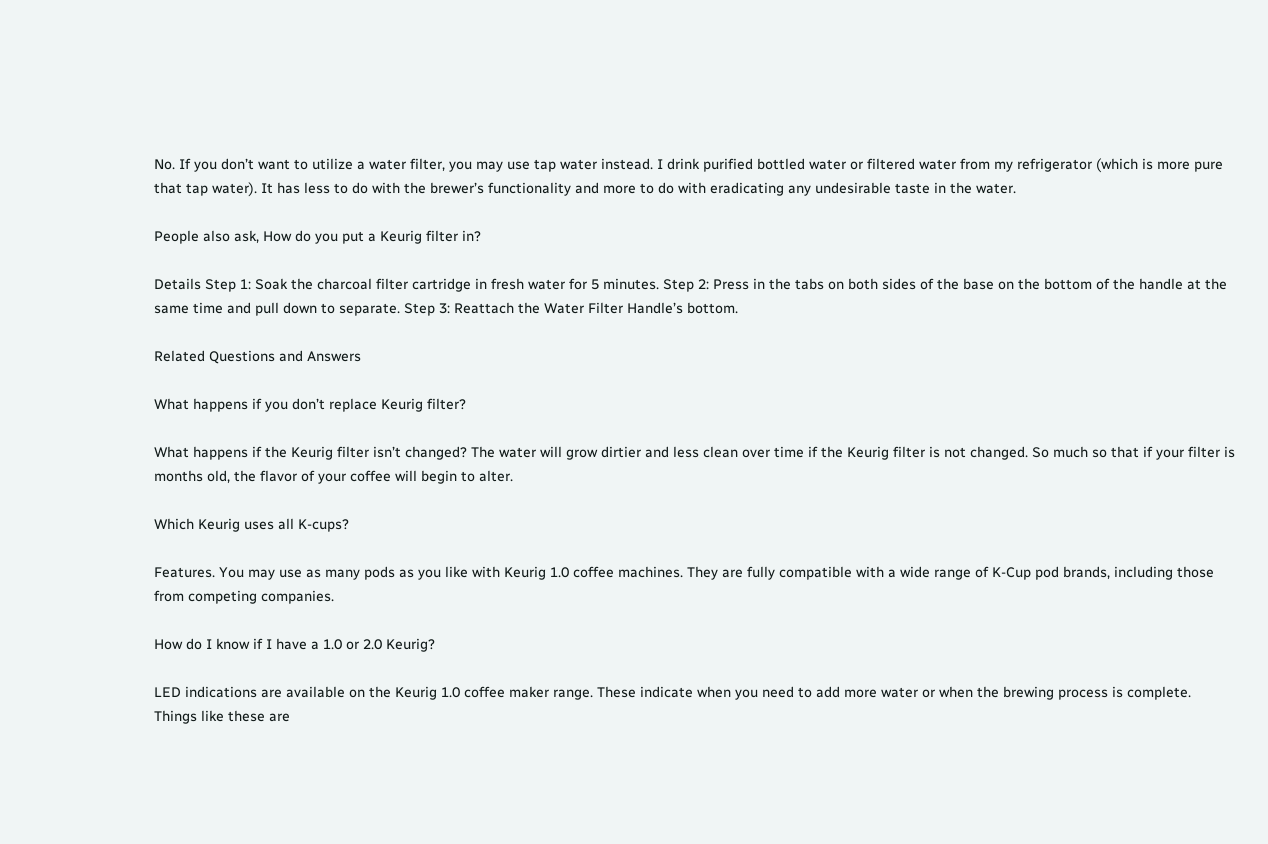No. If you don’t want to utilize a water filter, you may use tap water instead. I drink purified bottled water or filtered water from my refrigerator (which is more pure that tap water). It has less to do with the brewer’s functionality and more to do with eradicating any undesirable taste in the water.

People also ask, How do you put a Keurig filter in?

Details Step 1: Soak the charcoal filter cartridge in fresh water for 5 minutes. Step 2: Press in the tabs on both sides of the base on the bottom of the handle at the same time and pull down to separate. Step 3: Reattach the Water Filter Handle’s bottom.

Related Questions and Answers

What happens if you don’t replace Keurig filter?

What happens if the Keurig filter isn’t changed? The water will grow dirtier and less clean over time if the Keurig filter is not changed. So much so that if your filter is months old, the flavor of your coffee will begin to alter.

Which Keurig uses all K-cups?

Features. You may use as many pods as you like with Keurig 1.0 coffee machines. They are fully compatible with a wide range of K-Cup pod brands, including those from competing companies.

How do I know if I have a 1.0 or 2.0 Keurig?

LED indications are available on the Keurig 1.0 coffee maker range. These indicate when you need to add more water or when the brewing process is complete. Things like these are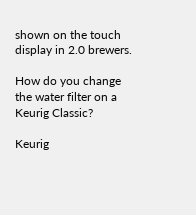shown on the touch display in 2.0 brewers.

How do you change the water filter on a Keurig Classic?

Keurig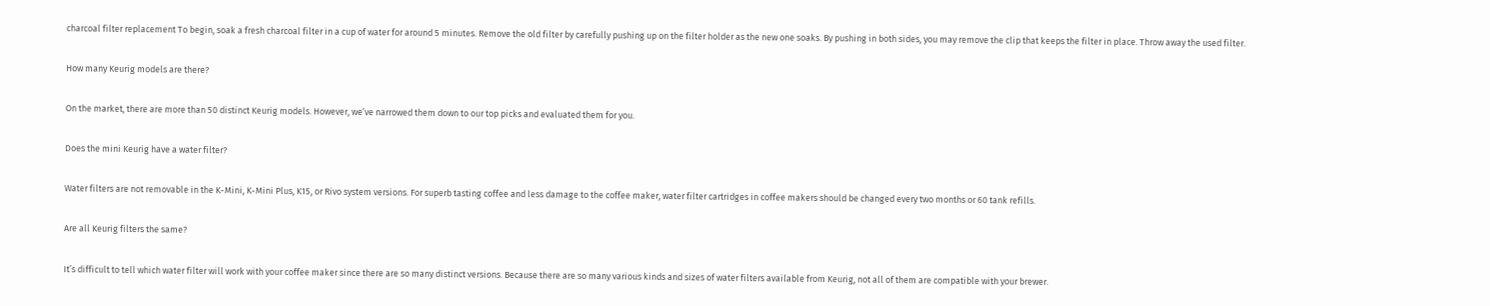charcoal filter replacement To begin, soak a fresh charcoal filter in a cup of water for around 5 minutes. Remove the old filter by carefully pushing up on the filter holder as the new one soaks. By pushing in both sides, you may remove the clip that keeps the filter in place. Throw away the used filter.

How many Keurig models are there?

On the market, there are more than 50 distinct Keurig models. However, we’ve narrowed them down to our top picks and evaluated them for you.

Does the mini Keurig have a water filter?

Water filters are not removable in the K-Mini, K-Mini Plus, K15, or Rivo system versions. For superb tasting coffee and less damage to the coffee maker, water filter cartridges in coffee makers should be changed every two months or 60 tank refills.

Are all Keurig filters the same?

It’s difficult to tell which water filter will work with your coffee maker since there are so many distinct versions. Because there are so many various kinds and sizes of water filters available from Keurig, not all of them are compatible with your brewer.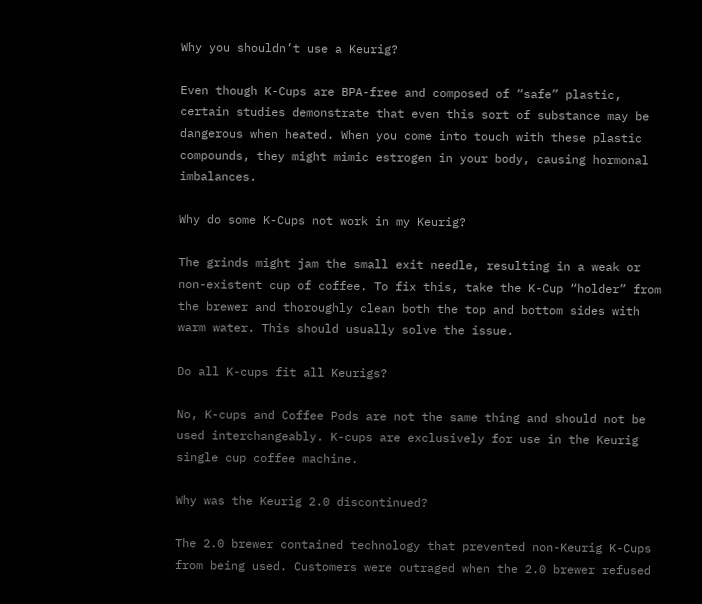Why you shouldn’t use a Keurig?

Even though K-Cups are BPA-free and composed of “safe” plastic, certain studies demonstrate that even this sort of substance may be dangerous when heated. When you come into touch with these plastic compounds, they might mimic estrogen in your body, causing hormonal imbalances.

Why do some K-Cups not work in my Keurig?

The grinds might jam the small exit needle, resulting in a weak or non-existent cup of coffee. To fix this, take the K-Cup “holder” from the brewer and thoroughly clean both the top and bottom sides with warm water. This should usually solve the issue.

Do all K-cups fit all Keurigs?

No, K-cups and Coffee Pods are not the same thing and should not be used interchangeably. K-cups are exclusively for use in the Keurig single cup coffee machine.

Why was the Keurig 2.0 discontinued?

The 2.0 brewer contained technology that prevented non-Keurig K-Cups from being used. Customers were outraged when the 2.0 brewer refused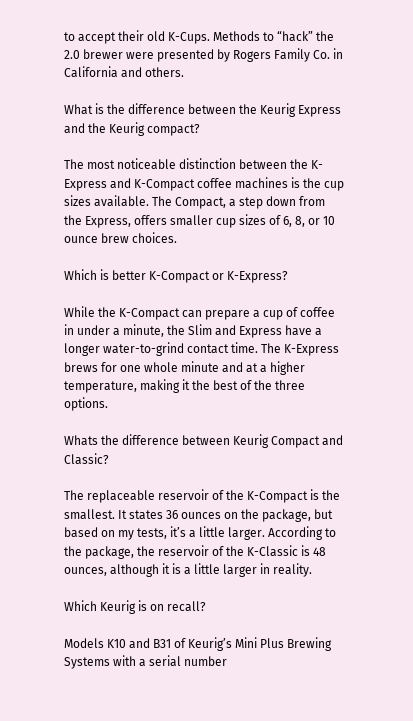to accept their old K-Cups. Methods to “hack” the 2.0 brewer were presented by Rogers Family Co. in California and others.

What is the difference between the Keurig Express and the Keurig compact?

The most noticeable distinction between the K-Express and K-Compact coffee machines is the cup sizes available. The Compact, a step down from the Express, offers smaller cup sizes of 6, 8, or 10 ounce brew choices.

Which is better K-Compact or K-Express?

While the K-Compact can prepare a cup of coffee in under a minute, the Slim and Express have a longer water-to-grind contact time. The K-Express brews for one whole minute and at a higher temperature, making it the best of the three options.

Whats the difference between Keurig Compact and Classic?

The replaceable reservoir of the K-Compact is the smallest. It states 36 ounces on the package, but based on my tests, it’s a little larger. According to the package, the reservoir of the K-Classic is 48 ounces, although it is a little larger in reality.

Which Keurig is on recall?

Models K10 and B31 of Keurig’s Mini Plus Brewing Systems with a serial number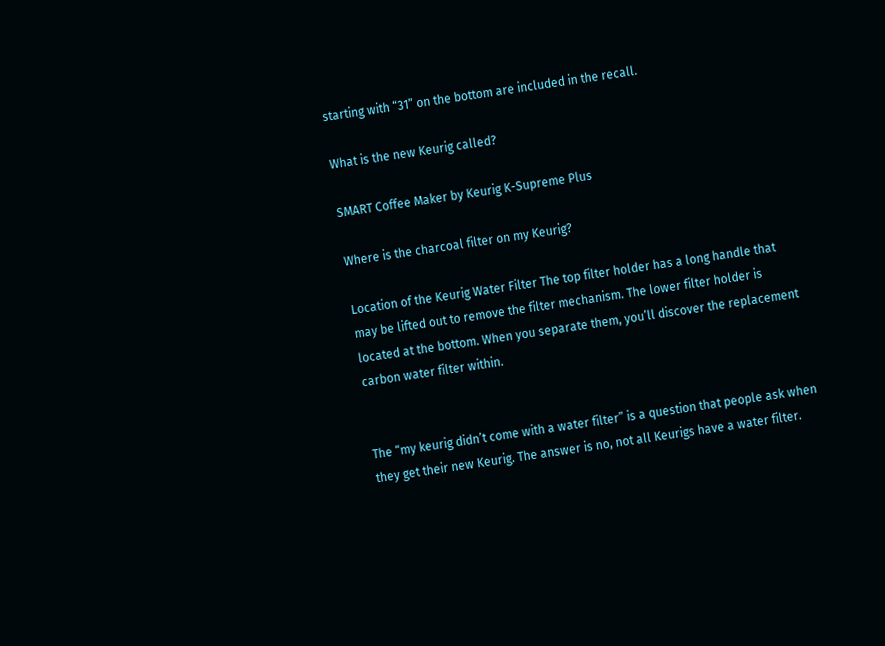starting with “31” on the bottom are included in the recall.

What is the new Keurig called?

SMART Coffee Maker by Keurig K-Supreme Plus

Where is the charcoal filter on my Keurig?

Location of the Keurig Water Filter The top filter holder has a long handle that may be lifted out to remove the filter mechanism. The lower filter holder is located at the bottom. When you separate them, you’ll discover the replacement carbon water filter within.


The “my keurig didn’t come with a water filter” is a question that people ask when they get their new Keurig. The answer is no, not all Keurigs have a water filter.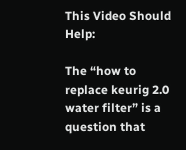This Video Should Help:

The “how to replace keurig 2.0 water filter” is a question that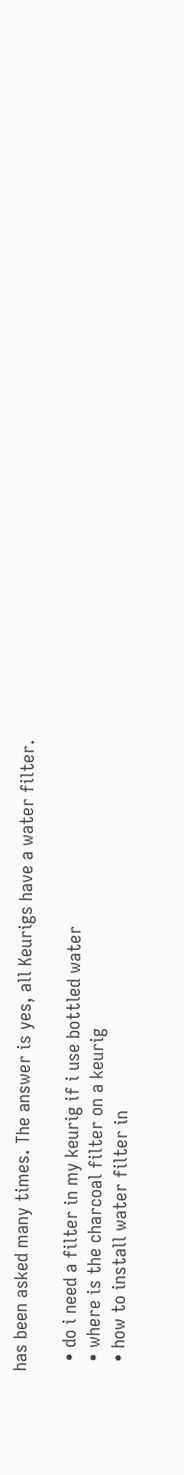has been asked many times. The answer is yes, all Keurigs have a water filter.

  • do i need a filter in my keurig if i use bottled water
  • where is the charcoal filter on a keurig
  • how to install water filter in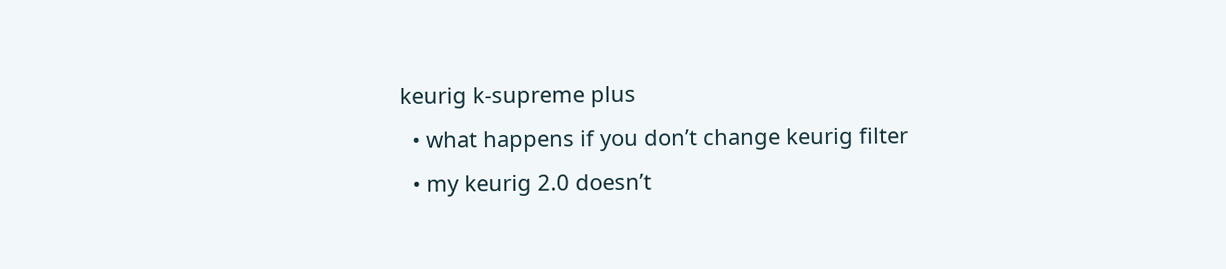keurig k-supreme plus
  • what happens if you don’t change keurig filter
  • my keurig 2.0 doesn’t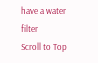have a water filter
Scroll to Top